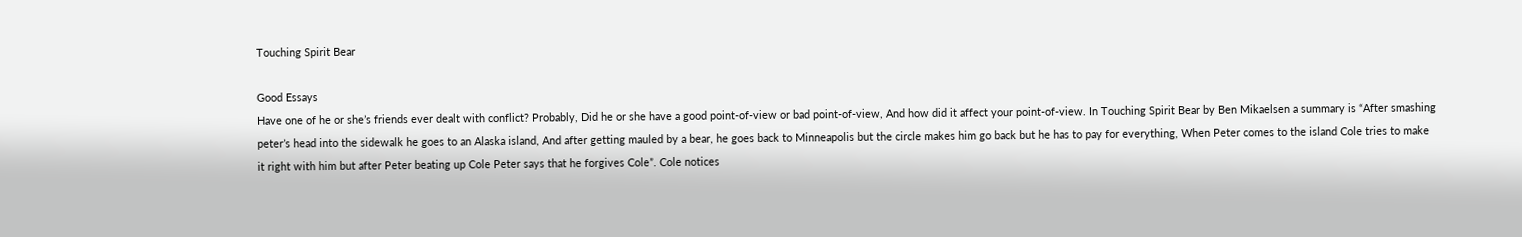Touching Spirit Bear

Good Essays
Have one of he or she’s friends ever dealt with conflict? Probably, Did he or she have a good point-of-view or bad point-of-view, And how did it affect your point-of-view. In Touching Spirit Bear by Ben Mikaelsen a summary is “After smashing peter’s head into the sidewalk he goes to an Alaska island, And after getting mauled by a bear, he goes back to Minneapolis but the circle makes him go back but he has to pay for everything, When Peter comes to the island Cole tries to make it right with him but after Peter beating up Cole Peter says that he forgives Cole”. Cole notices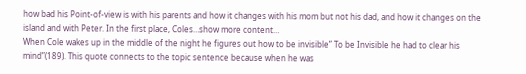how bad his Point-of-view is with his parents and how it changes with his mom but not his dad, and how it changes on the island and with Peter. In the first place, Coles…show more content…
When Cole wakes up in the middle of the night he figures out how to be invisible” To be Invisible he had to clear his mind”(189). This quote connects to the topic sentence because when he was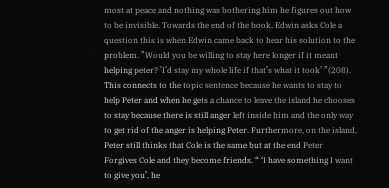most at peace and nothing was bothering him he figures out how to be invisible. Towards the end of the book, Edwin asks Cole a question this is when Edwin came back to hear his solution to the problem. ”Would you be willing to stay here longer if it meant helping peter? ’I’d stay my whole life if that’s what it took’ ”(208). This connects to the topic sentence because he wants to stay to help Peter and when he gets a chance to leave the island he chooses to stay because there is still anger left inside him and the only way to get rid of the anger is helping Peter. Furthermore, on the island, Peter still thinks that Cole is the same but at the end Peter Forgives Cole and they become friends. “ ‘I have something I want to give you’, he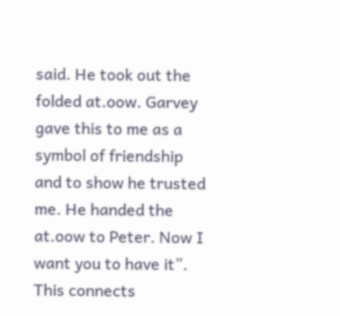said. He took out the folded at.oow. Garvey gave this to me as a symbol of friendship and to show he trusted me. He handed the at.oow to Peter. Now I want you to have it”. This connects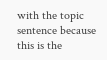with the topic sentence because this is the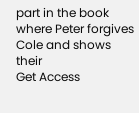part in the book where Peter forgives Cole and shows their
Get Access